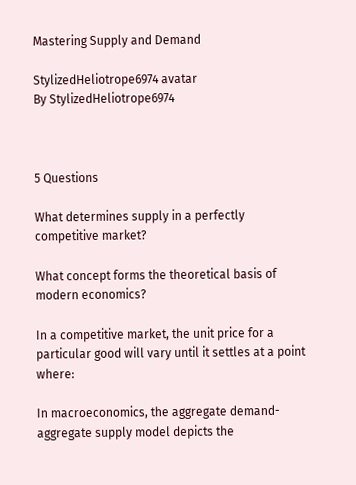Mastering Supply and Demand

StylizedHeliotrope6974 avatar
By StylizedHeliotrope6974



5 Questions

What determines supply in a perfectly competitive market?

What concept forms the theoretical basis of modern economics?

In a competitive market, the unit price for a particular good will vary until it settles at a point where:

In macroeconomics, the aggregate demand-aggregate supply model depicts the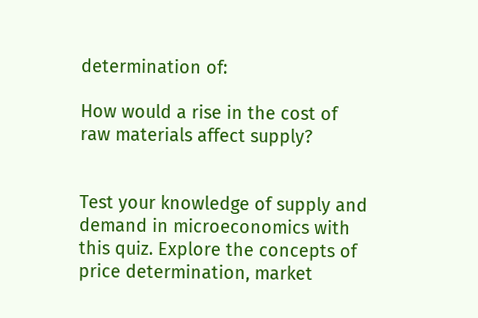determination of:

How would a rise in the cost of raw materials affect supply?


Test your knowledge of supply and demand in microeconomics with this quiz. Explore the concepts of price determination, market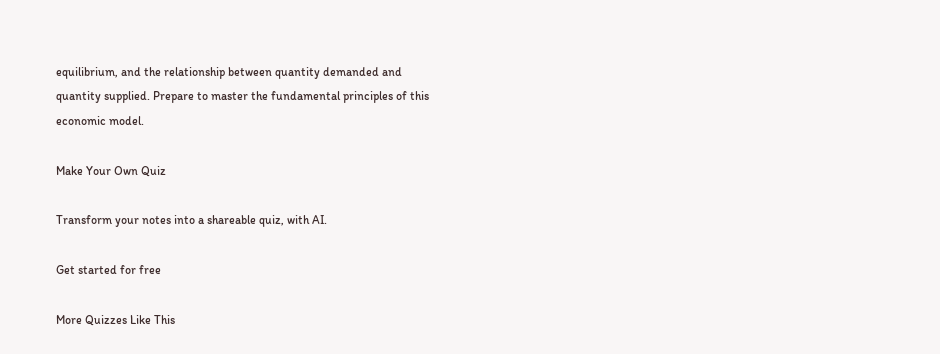equilibrium, and the relationship between quantity demanded and quantity supplied. Prepare to master the fundamental principles of this economic model.

Make Your Own Quiz

Transform your notes into a shareable quiz, with AI.

Get started for free

More Quizzes Like This